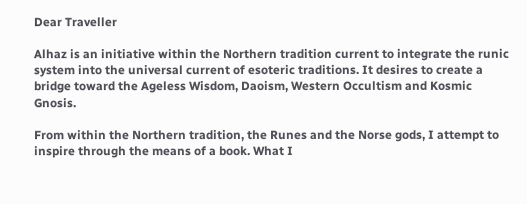Dear Traveller

Alhaz is an initiative within the Northern tradition current to integrate the runic system into the universal current of esoteric traditions. It desires to create a bridge toward the Ageless Wisdom, Daoism, Western Occultism and Kosmic Gnosis.

From within the Northern tradition, the Runes and the Norse gods, I attempt to inspire through the means of a book. What I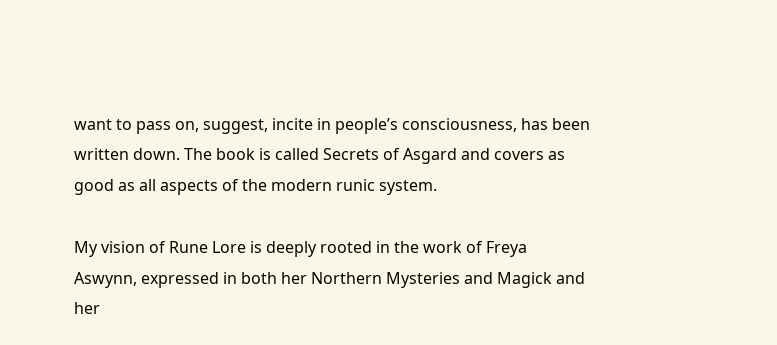want to pass on, suggest, incite in people’s consciousness, has been written down. The book is called Secrets of Asgard and covers as good as all aspects of the modern runic system.

My vision of Rune Lore is deeply rooted in the work of Freya Aswynn, expressed in both her Northern Mysteries and Magick and her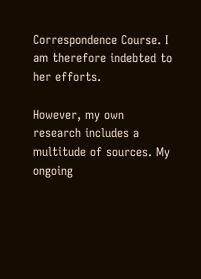Correspondence Course. I am therefore indebted to her efforts.

However, my own research includes a multitude of sources. My ongoing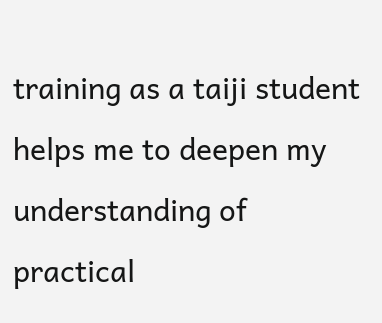training as a taiji student helps me to deepen my understanding of practical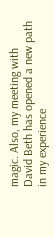magic. Also, my meeting with David Beth has opened a new path in my experience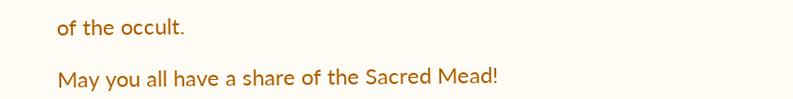of the occult.

May you all have a share of the Sacred Mead!